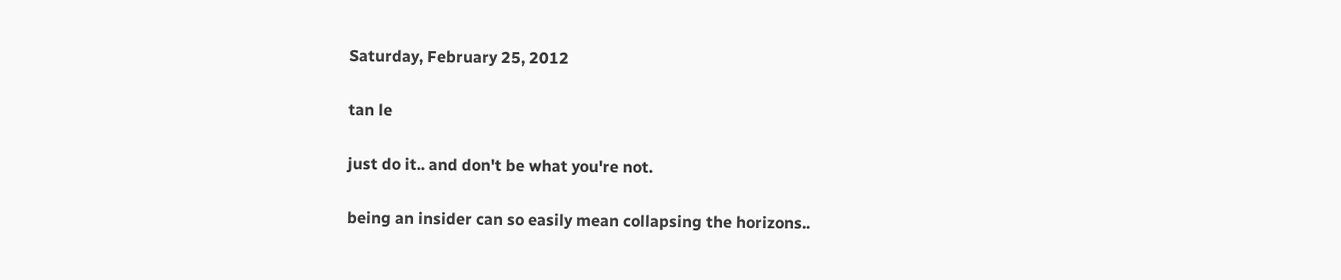Saturday, February 25, 2012

tan le

just do it.. and don't be what you're not.

being an insider can so easily mean collapsing the horizons..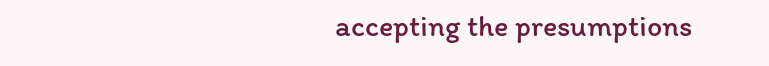accepting the presumptions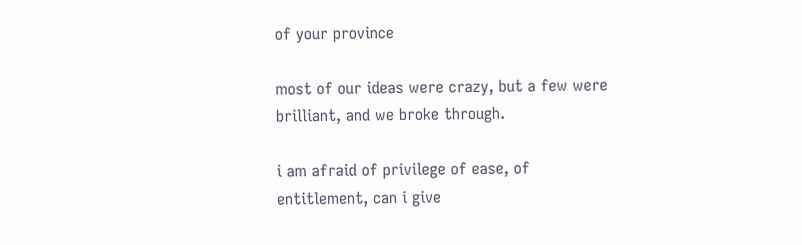of your province

most of our ideas were crazy, but a few were brilliant, and we broke through.

i am afraid of privilege of ease, of entitlement, can i give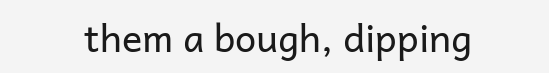them a bough, dipping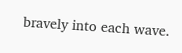bravely into each wave.